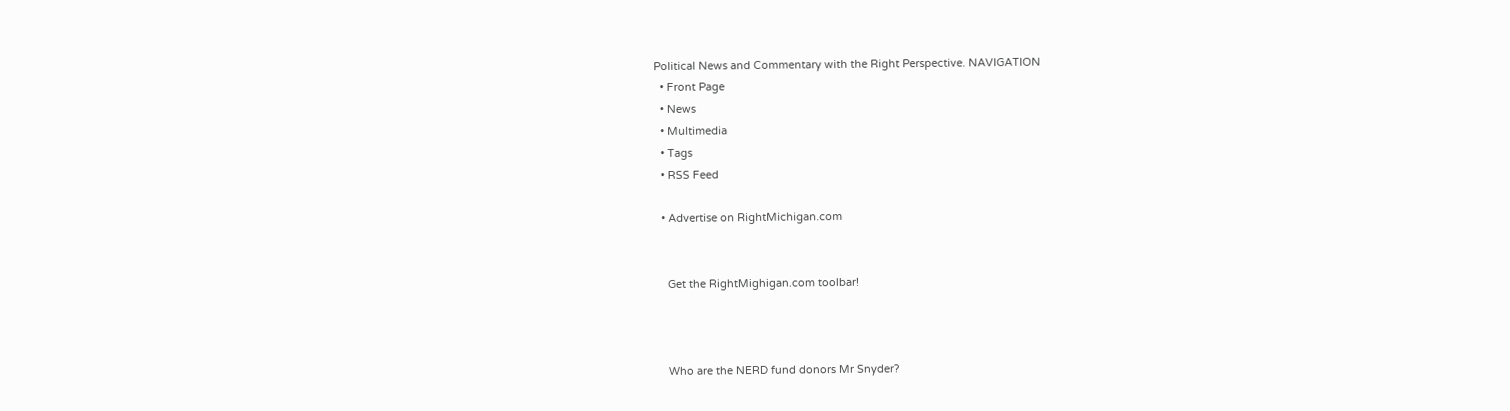Political News and Commentary with the Right Perspective. NAVIGATION
  • Front Page
  • News
  • Multimedia
  • Tags
  • RSS Feed

  • Advertise on RightMichigan.com


    Get the RightMighigan.com toolbar!



    Who are the NERD fund donors Mr Snyder?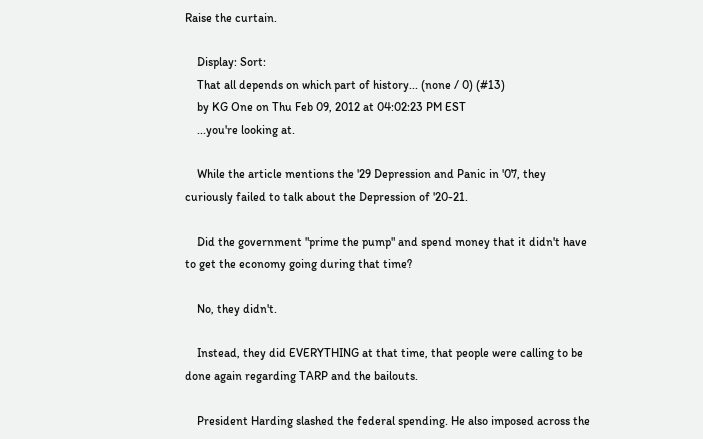Raise the curtain.

    Display: Sort:
    That all depends on which part of history... (none / 0) (#13)
    by KG One on Thu Feb 09, 2012 at 04:02:23 PM EST
    ...you're looking at.

    While the article mentions the '29 Depression and Panic in '07, they curiously failed to talk about the Depression of '20-21.

    Did the government "prime the pump" and spend money that it didn't have to get the economy going during that time?

    No, they didn't.

    Instead, they did EVERYTHING at that time, that people were calling to be done again regarding TARP and the bailouts.

    President Harding slashed the federal spending. He also imposed across the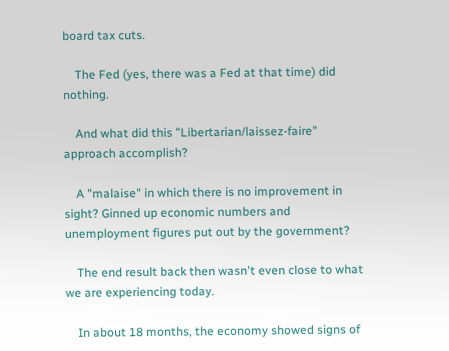board tax cuts.

    The Fed (yes, there was a Fed at that time) did nothing.

    And what did this "Libertarian/laissez-faire" approach accomplish?

    A "malaise" in which there is no improvement in sight? Ginned up economic numbers and unemployment figures put out by the government?

    The end result back then wasn't even close to what we are experiencing today.

    In about 18 months, the economy showed signs of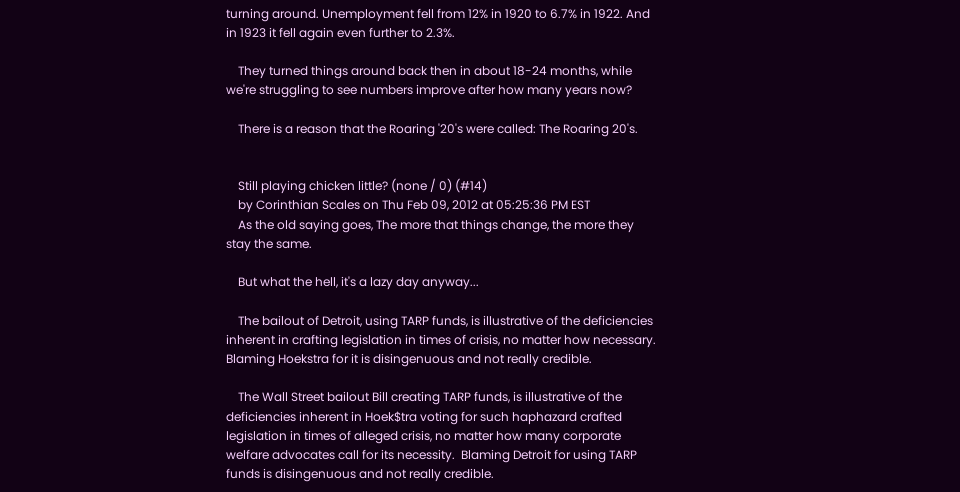turning around. Unemployment fell from 12% in 1920 to 6.7% in 1922. And in 1923 it fell again even further to 2.3%.

    They turned things around back then in about 18-24 months, while we're struggling to see numbers improve after how many years now?

    There is a reason that the Roaring '20's were called: The Roaring 20's.


    Still playing chicken little? (none / 0) (#14)
    by Corinthian Scales on Thu Feb 09, 2012 at 05:25:36 PM EST
    As the old saying goes, The more that things change, the more they stay the same.

    But what the hell, it's a lazy day anyway...

    The bailout of Detroit, using TARP funds, is illustrative of the deficiencies inherent in crafting legislation in times of crisis, no matter how necessary. Blaming Hoekstra for it is disingenuous and not really credible.

    The Wall Street bailout Bill creating TARP funds, is illustrative of the deficiencies inherent in Hoek$tra voting for such haphazard crafted legislation in times of alleged crisis, no matter how many corporate welfare advocates call for its necessity.  Blaming Detroit for using TARP funds is disingenuous and not really credible.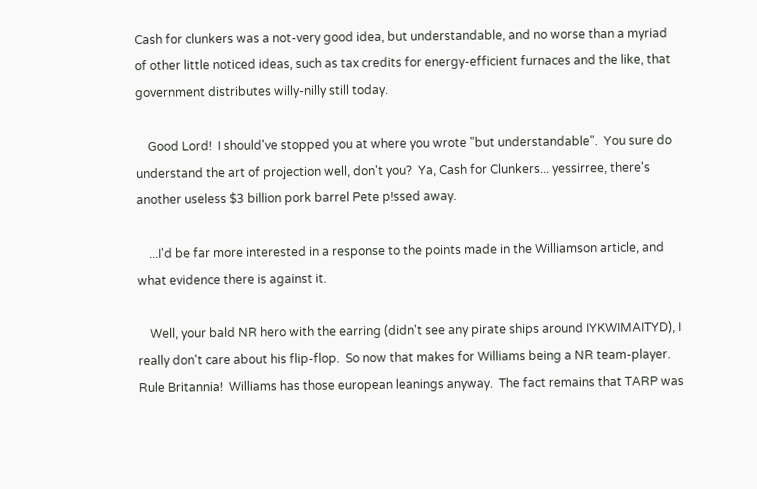Cash for clunkers was a not-very good idea, but understandable, and no worse than a myriad of other little noticed ideas, such as tax credits for energy-efficient furnaces and the like, that government distributes willy-nilly still today.

    Good Lord!  I should've stopped you at where you wrote "but understandable".  You sure do understand the art of projection well, don't you?  Ya, Cash for Clunkers... yessirree, there's another useless $3 billion pork barrel Pete p!ssed away.

    ...I'd be far more interested in a response to the points made in the Williamson article, and what evidence there is against it.

    Well, your bald NR hero with the earring (didn't see any pirate ships around IYKWIMAITYD), I really don't care about his flip-flop.  So now that makes for Williams being a NR team-player.  Rule Britannia!  Williams has those european leanings anyway.  The fact remains that TARP was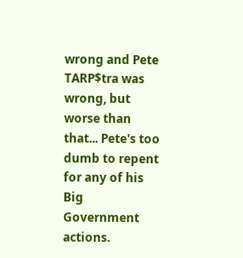wrong and Pete TARP$tra was wrong, but worse than that... Pete's too dumb to repent for any of his Big Government actions.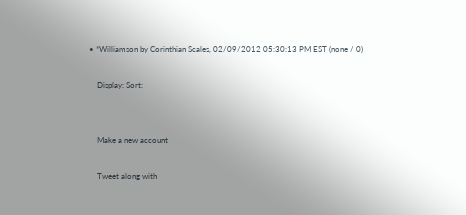• *Williamson by Corinthian Scales, 02/09/2012 05:30:13 PM EST (none / 0)

    Display: Sort:


    Make a new account

    Tweet along with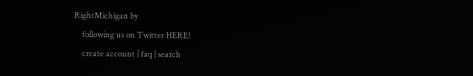RightMichigan by
    following us on Twitter HERE!
    create account | faq | search